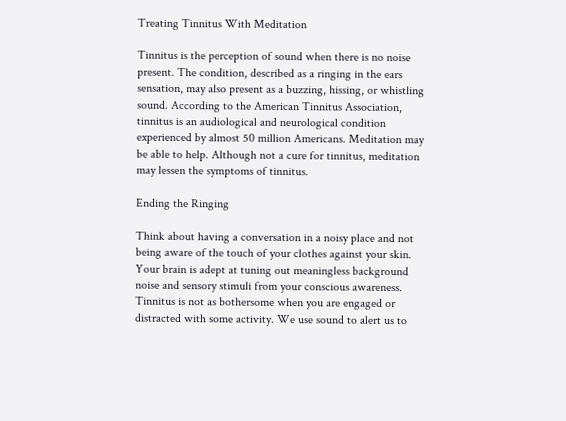Treating Tinnitus With Meditation

Tinnitus is the perception of sound when there is no noise present. The condition, described as a ringing in the ears sensation, may also present as a buzzing, hissing, or whistling sound. According to the American Tinnitus Association, tinnitus is an audiological and neurological condition experienced by almost 50 million Americans. Meditation may be able to help. Although not a cure for tinnitus, meditation may lessen the symptoms of tinnitus.

Ending the Ringing

Think about having a conversation in a noisy place and not being aware of the touch of your clothes against your skin. Your brain is adept at tuning out meaningless background noise and sensory stimuli from your conscious awareness. Tinnitus is not as bothersome when you are engaged or distracted with some activity. We use sound to alert us to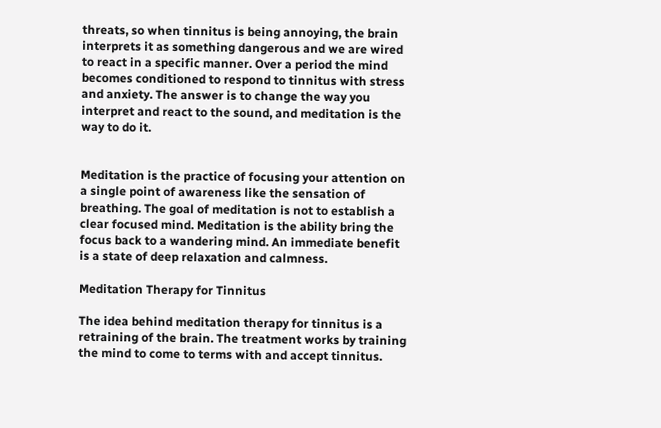threats, so when tinnitus is being annoying, the brain interprets it as something dangerous and we are wired to react in a specific manner. Over a period the mind becomes conditioned to respond to tinnitus with stress and anxiety. The answer is to change the way you interpret and react to the sound, and meditation is the way to do it.


Meditation is the practice of focusing your attention on a single point of awareness like the sensation of breathing. The goal of meditation is not to establish a clear focused mind. Meditation is the ability bring the focus back to a wandering mind. An immediate benefit is a state of deep relaxation and calmness.

Meditation Therapy for Tinnitus

The idea behind meditation therapy for tinnitus is a retraining of the brain. The treatment works by training the mind to come to terms with and accept tinnitus.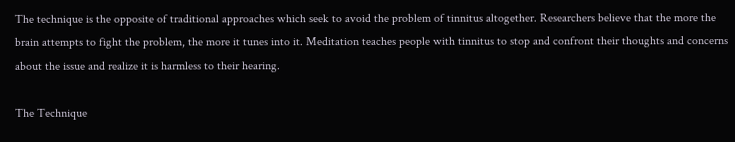The technique is the opposite of traditional approaches which seek to avoid the problem of tinnitus altogether. Researchers believe that the more the brain attempts to fight the problem, the more it tunes into it. Meditation teaches people with tinnitus to stop and confront their thoughts and concerns about the issue and realize it is harmless to their hearing.

The Technique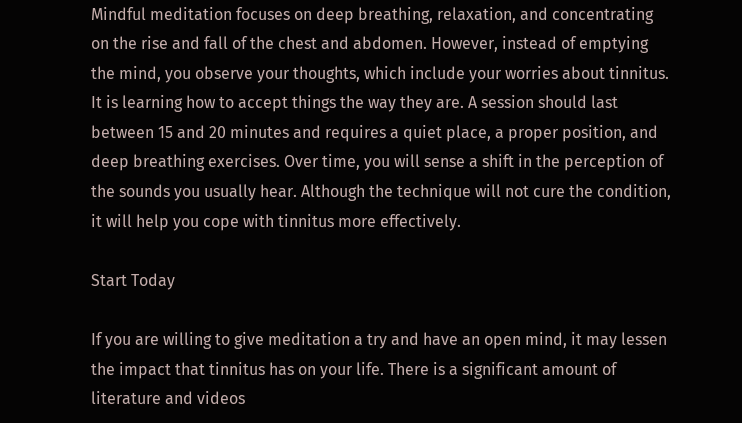Mindful meditation focuses on deep breathing, relaxation, and concentrating on the rise and fall of the chest and abdomen. However, instead of emptying the mind, you observe your thoughts, which include your worries about tinnitus. It is learning how to accept things the way they are. A session should last between 15 and 20 minutes and requires a quiet place, a proper position, and deep breathing exercises. Over time, you will sense a shift in the perception of the sounds you usually hear. Although the technique will not cure the condition, it will help you cope with tinnitus more effectively.

Start Today

If you are willing to give meditation a try and have an open mind, it may lessen the impact that tinnitus has on your life. There is a significant amount of literature and videos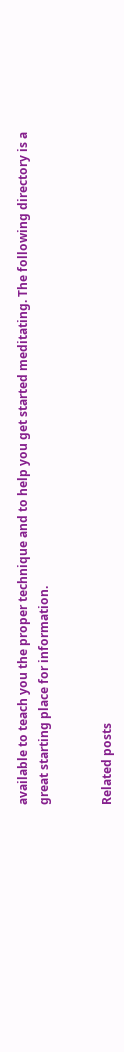available to teach you the proper technique and to help you get started meditating. The following directory is a great starting place for information.


Related posts